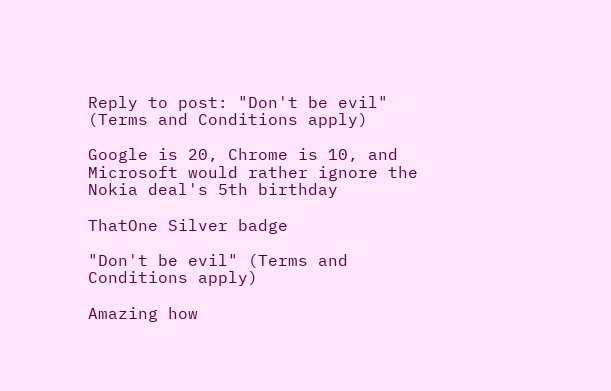Reply to post: "Don't be evil" (Terms and Conditions apply)

Google is 20, Chrome is 10, and Microsoft would rather ignore the Nokia deal's 5th birthday

ThatOne Silver badge

"Don't be evil" (Terms and Conditions apply)

Amazing how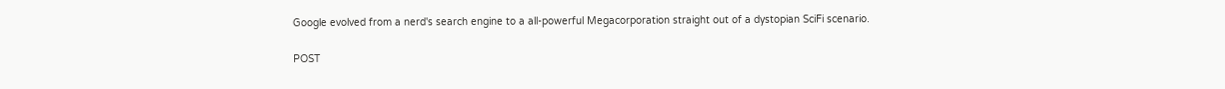Google evolved from a nerd's search engine to a all-powerful Megacorporation straight out of a dystopian SciFi scenario.

POST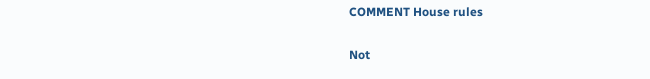COMMENT House rules

Not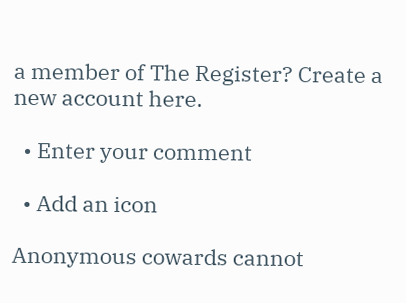a member of The Register? Create a new account here.

  • Enter your comment

  • Add an icon

Anonymous cowards cannot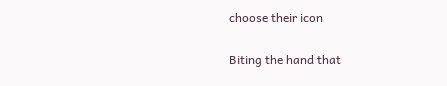choose their icon

Biting the hand that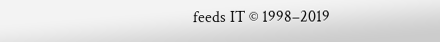feeds IT © 1998–2019